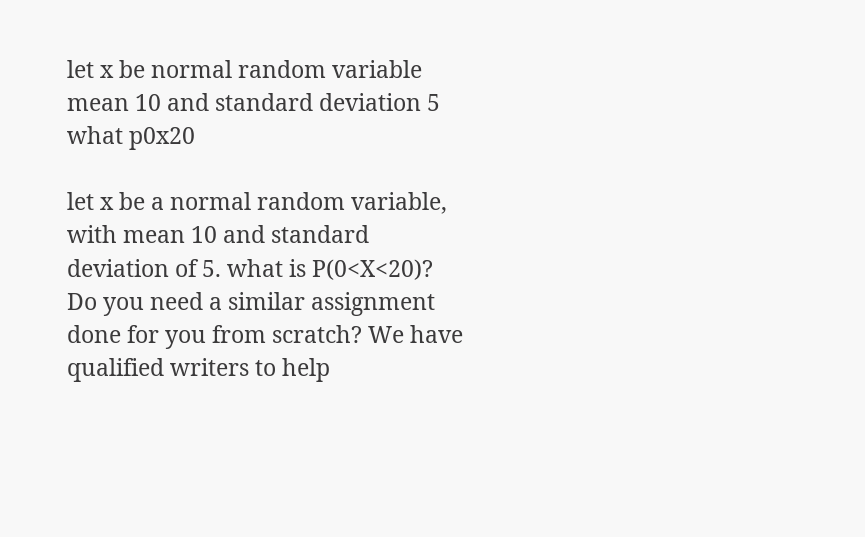let x be normal random variable mean 10 and standard deviation 5 what p0x20

let x be a normal random variable, with mean 10 and standard deviation of 5. what is P(0<X<20)?
Do you need a similar assignment done for you from scratch? We have qualified writers to help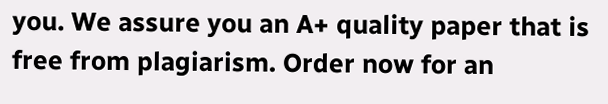you. We assure you an A+ quality paper that is free from plagiarism. Order now for an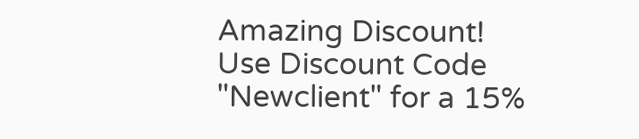Amazing Discount!
Use Discount Code "Newclient" for a 15%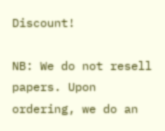Discount!

NB: We do not resell papers. Upon ordering, we do an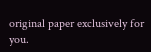original paper exclusively for you.